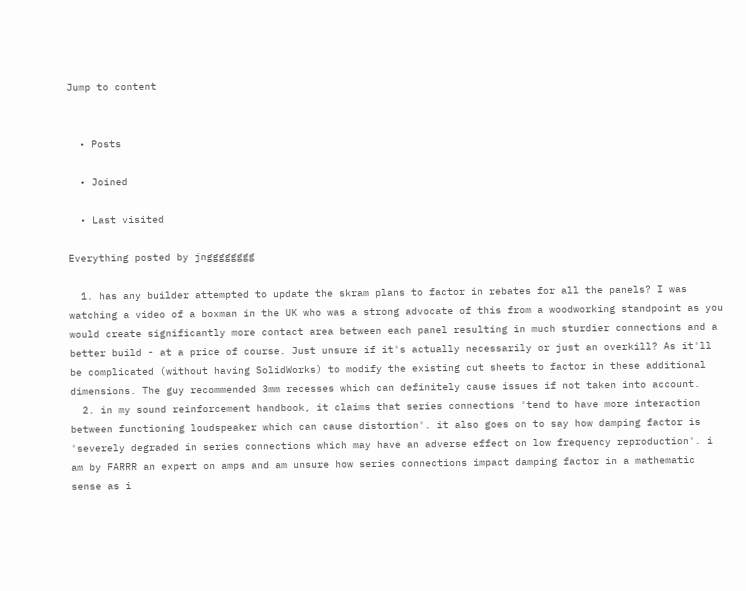Jump to content


  • Posts

  • Joined

  • Last visited

Everything posted by jngggggggg

  1. has any builder attempted to update the skram plans to factor in rebates for all the panels? I was watching a video of a boxman in the UK who was a strong advocate of this from a woodworking standpoint as you would create significantly more contact area between each panel resulting in much sturdier connections and a better build - at a price of course. Just unsure if it's actually necessarily or just an overkill? As it'll be complicated (without having SolidWorks) to modify the existing cut sheets to factor in these additional dimensions. The guy recommended 3mm recesses which can definitely cause issues if not taken into account.
  2. in my sound reinforcement handbook, it claims that series connections 'tend to have more interaction between functioning loudspeaker which can cause distortion'. it also goes on to say how damping factor is 'severely degraded in series connections which may have an adverse effect on low frequency reproduction'. i am by FARRR an expert on amps and am unsure how series connections impact damping factor in a mathematic sense as i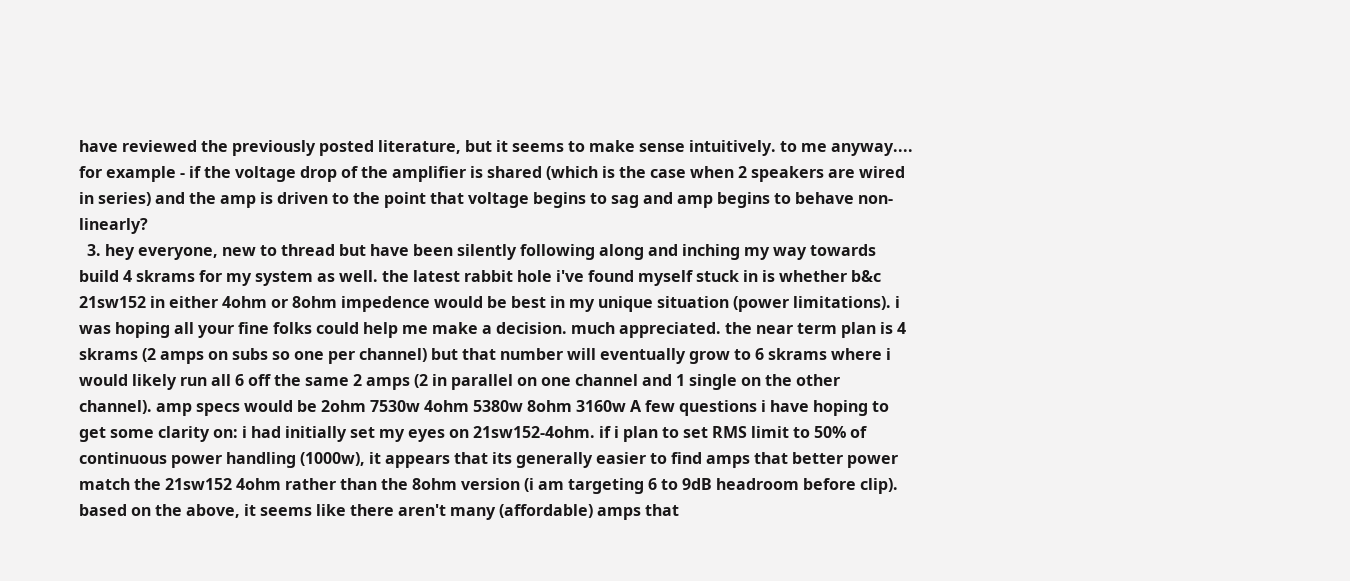have reviewed the previously posted literature, but it seems to make sense intuitively. to me anyway.... for example - if the voltage drop of the amplifier is shared (which is the case when 2 speakers are wired in series) and the amp is driven to the point that voltage begins to sag and amp begins to behave non-linearly?
  3. hey everyone, new to thread but have been silently following along and inching my way towards build 4 skrams for my system as well. the latest rabbit hole i've found myself stuck in is whether b&c 21sw152 in either 4ohm or 8ohm impedence would be best in my unique situation (power limitations). i was hoping all your fine folks could help me make a decision. much appreciated. the near term plan is 4 skrams (2 amps on subs so one per channel) but that number will eventually grow to 6 skrams where i would likely run all 6 off the same 2 amps (2 in parallel on one channel and 1 single on the other channel). amp specs would be 2ohm 7530w 4ohm 5380w 8ohm 3160w A few questions i have hoping to get some clarity on: i had initially set my eyes on 21sw152-4ohm. if i plan to set RMS limit to 50% of continuous power handling (1000w), it appears that its generally easier to find amps that better power match the 21sw152 4ohm rather than the 8ohm version (i am targeting 6 to 9dB headroom before clip). based on the above, it seems like there aren't many (affordable) amps that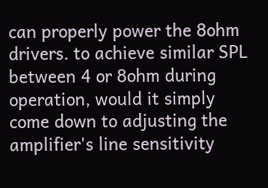can properly power the 8ohm drivers. to achieve similar SPL between 4 or 8ohm during operation, would it simply come down to adjusting the amplifier's line sensitivity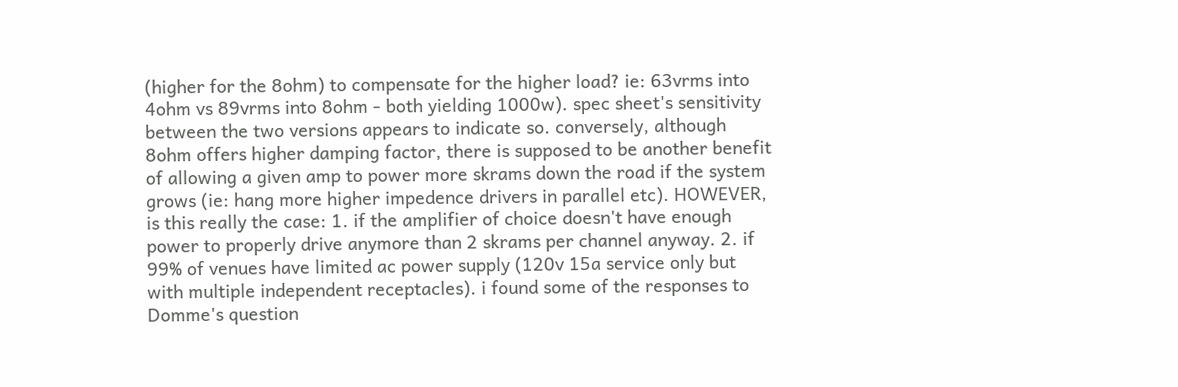(higher for the 8ohm) to compensate for the higher load? ie: 63vrms into 4ohm vs 89vrms into 8ohm - both yielding 1000w). spec sheet's sensitivity between the two versions appears to indicate so. conversely, although 8ohm offers higher damping factor, there is supposed to be another benefit of allowing a given amp to power more skrams down the road if the system grows (ie: hang more higher impedence drivers in parallel etc). HOWEVER, is this really the case: 1. if the amplifier of choice doesn't have enough power to properly drive anymore than 2 skrams per channel anyway. 2. if 99% of venues have limited ac power supply (120v 15a service only but with multiple independent receptacles). i found some of the responses to Domme's question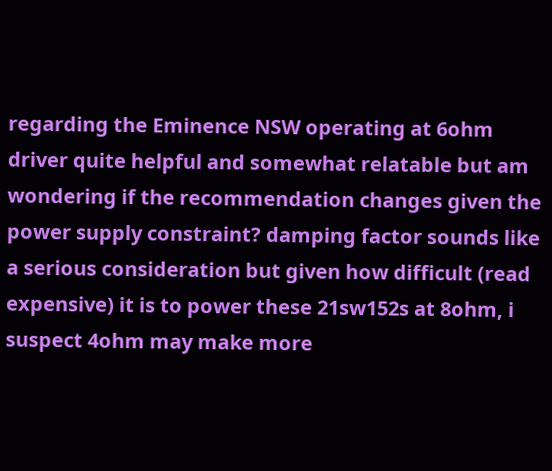regarding the Eminence NSW operating at 6ohm driver quite helpful and somewhat relatable but am wondering if the recommendation changes given the power supply constraint? damping factor sounds like a serious consideration but given how difficult (read expensive) it is to power these 21sw152s at 8ohm, i suspect 4ohm may make more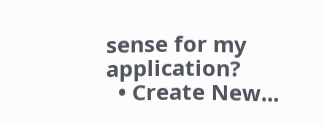sense for my application?
  • Create New...